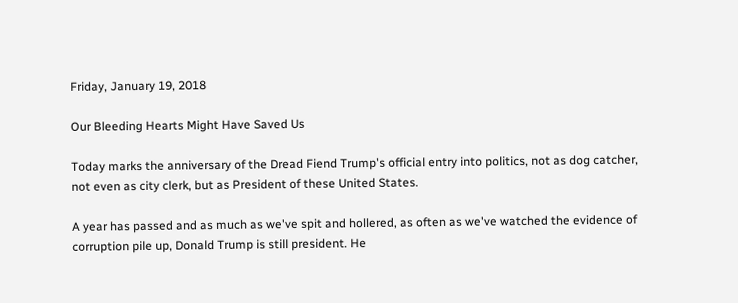Friday, January 19, 2018

Our Bleeding Hearts Might Have Saved Us

Today marks the anniversary of the Dread Fiend Trump's official entry into politics, not as dog catcher, not even as city clerk, but as President of these United States.

A year has passed and as much as we've spit and hollered, as often as we've watched the evidence of corruption pile up, Donald Trump is still president. He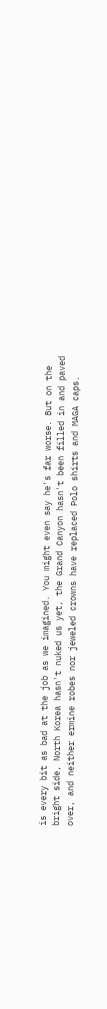is every bit as bad at the job as we imagined. You might even say he's far worse. But on the bright side, North Korea hasn't nuked us yet, the Grand Canyon hasn't been filled in and paved over, and neither ermine robes nor jeweled crowns have replaced Polo shirts and MAGA caps.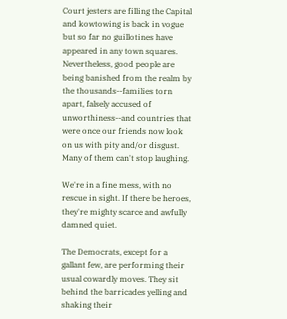Court jesters are filling the Capital and kowtowing is back in vogue but so far no guillotines have appeared in any town squares. Nevertheless, good people are being banished from the realm by the thousands--families torn apart, falsely accused of unworthiness--and countries that were once our friends now look on us with pity and/or disgust. Many of them can't stop laughing.

We're in a fine mess, with no rescue in sight. If there be heroes, they're mighty scarce and awfully damned quiet.

The Democrats, except for a gallant few, are performing their usual cowardly moves. They sit behind the barricades yelling and shaking their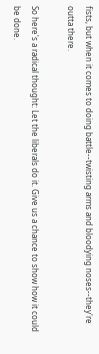fists, but when it comes to doing battle--twisting arms and bloodying noses--they're outta there.

So here's a radical thought: Let the liberals do it. Give us a chance to show how it could be done.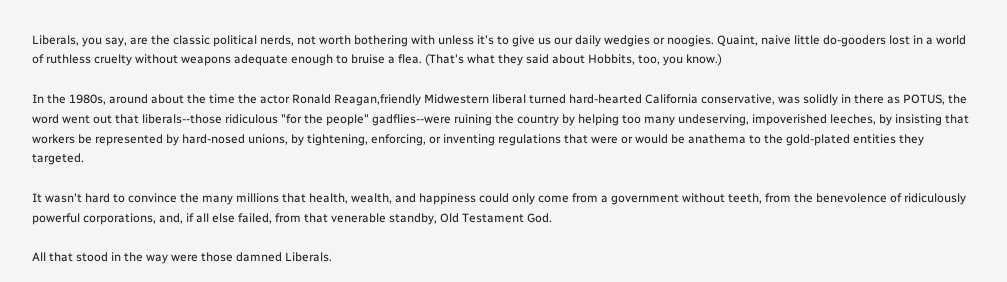Liberals, you say, are the classic political nerds, not worth bothering with unless it's to give us our daily wedgies or noogies. Quaint, naive little do-gooders lost in a world of ruthless cruelty without weapons adequate enough to bruise a flea. (That's what they said about Hobbits, too, you know.)

In the 1980s, around about the time the actor Ronald Reagan,friendly Midwestern liberal turned hard-hearted California conservative, was solidly in there as POTUS, the word went out that liberals--those ridiculous "for the people" gadflies--were ruining the country by helping too many undeserving, impoverished leeches, by insisting that workers be represented by hard-nosed unions, by tightening, enforcing, or inventing regulations that were or would be anathema to the gold-plated entities they targeted.

It wasn't hard to convince the many millions that health, wealth, and happiness could only come from a government without teeth, from the benevolence of ridiculously powerful corporations, and, if all else failed, from that venerable standby, Old Testament God.

All that stood in the way were those damned Liberals.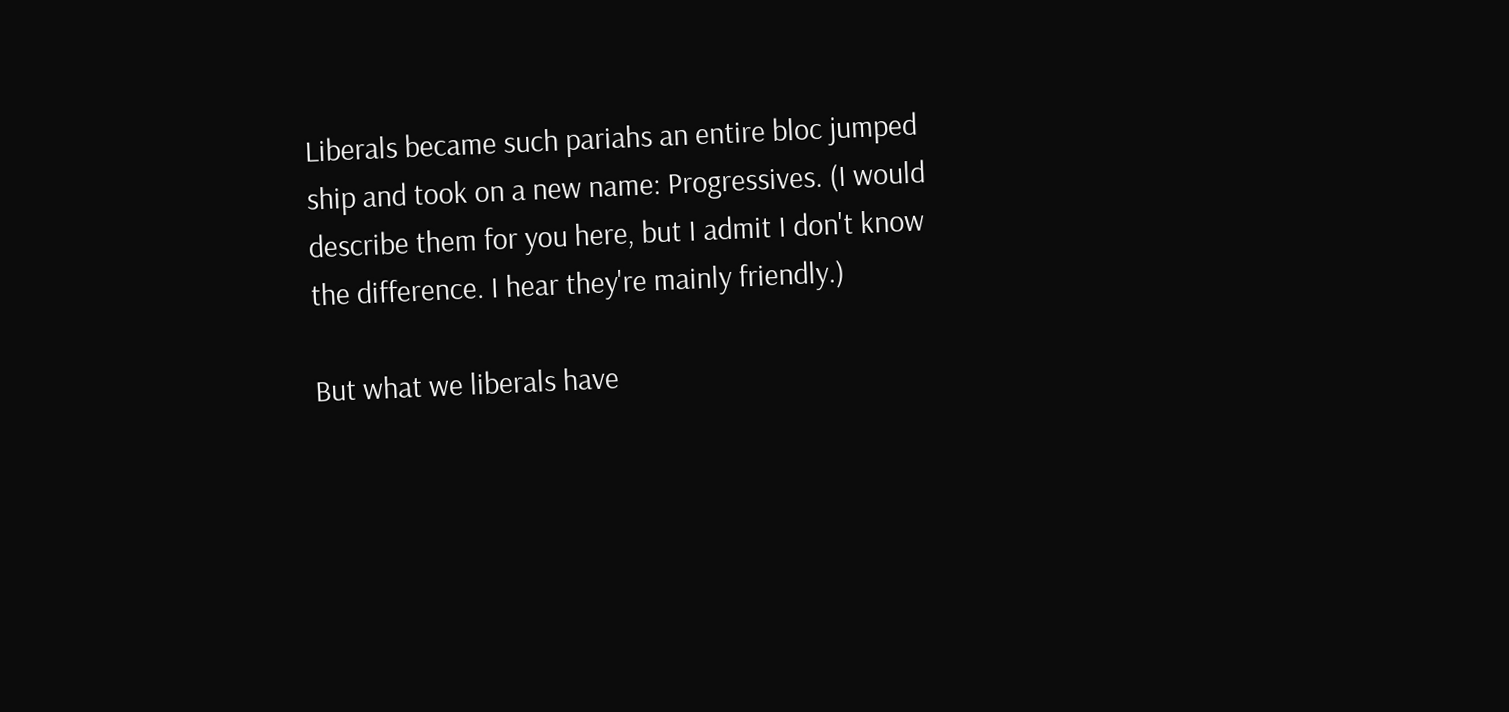Liberals became such pariahs an entire bloc jumped ship and took on a new name: Progressives. (I would describe them for you here, but I admit I don't know the difference. I hear they're mainly friendly.)

But what we liberals have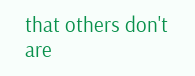that others don't are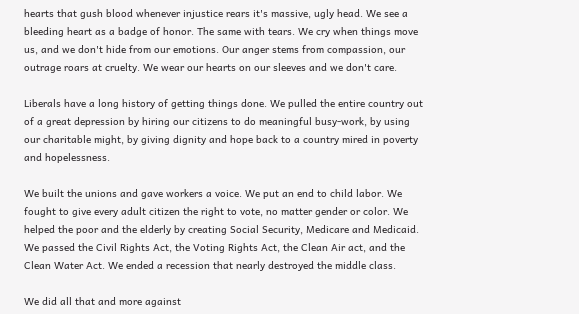hearts that gush blood whenever injustice rears it's massive, ugly head. We see a bleeding heart as a badge of honor. The same with tears. We cry when things move us, and we don't hide from our emotions. Our anger stems from compassion, our outrage roars at cruelty. We wear our hearts on our sleeves and we don't care.

Liberals have a long history of getting things done. We pulled the entire country out of a great depression by hiring our citizens to do meaningful busy-work, by using our charitable might, by giving dignity and hope back to a country mired in poverty and hopelessness.

We built the unions and gave workers a voice. We put an end to child labor. We fought to give every adult citizen the right to vote, no matter gender or color. We helped the poor and the elderly by creating Social Security, Medicare and Medicaid. We passed the Civil Rights Act, the Voting Rights Act, the Clean Air act, and the Clean Water Act. We ended a recession that nearly destroyed the middle class.

We did all that and more against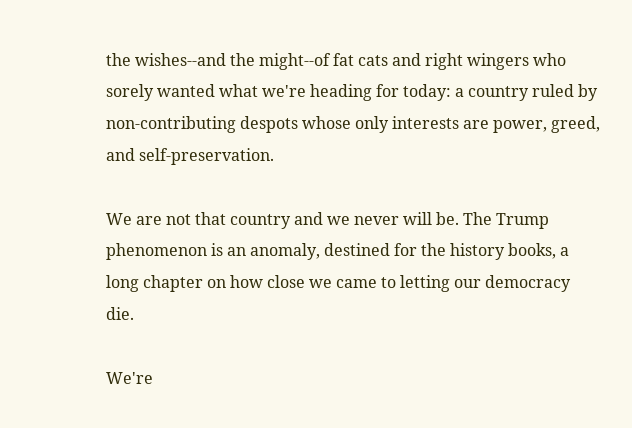the wishes--and the might--of fat cats and right wingers who sorely wanted what we're heading for today: a country ruled by non-contributing despots whose only interests are power, greed, and self-preservation.

We are not that country and we never will be. The Trump phenomenon is an anomaly, destined for the history books, a long chapter on how close we came to letting our democracy die.

We're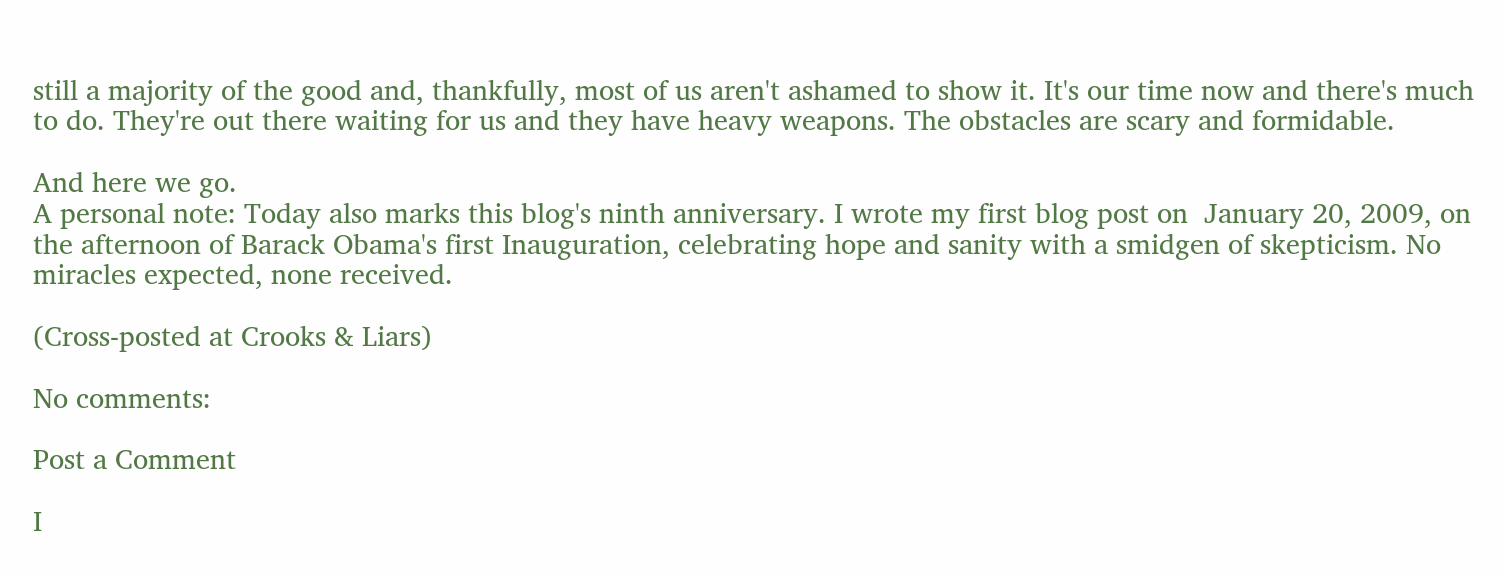still a majority of the good and, thankfully, most of us aren't ashamed to show it. It's our time now and there's much to do. They're out there waiting for us and they have heavy weapons. The obstacles are scary and formidable.

And here we go.
A personal note: Today also marks this blog's ninth anniversary. I wrote my first blog post on  January 20, 2009, on the afternoon of Barack Obama's first Inauguration, celebrating hope and sanity with a smidgen of skepticism. No miracles expected, none received.

(Cross-posted at Crooks & Liars)

No comments:

Post a Comment

I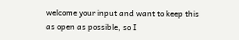welcome your input and want to keep this as open as possible, so I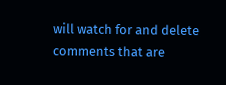will watch for and delete comments that are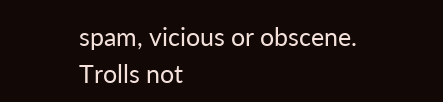spam, vicious or obscene. Trolls not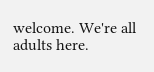welcome. We're all adults here.